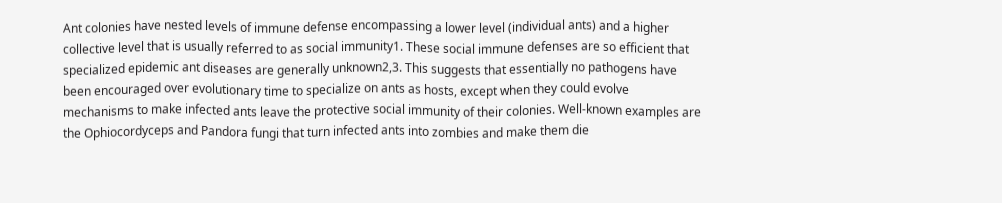Ant colonies have nested levels of immune defense encompassing a lower level (individual ants) and a higher collective level that is usually referred to as social immunity1. These social immune defenses are so efficient that specialized epidemic ant diseases are generally unknown2,3. This suggests that essentially no pathogens have been encouraged over evolutionary time to specialize on ants as hosts, except when they could evolve mechanisms to make infected ants leave the protective social immunity of their colonies. Well-known examples are the Ophiocordyceps and Pandora fungi that turn infected ants into zombies and make them die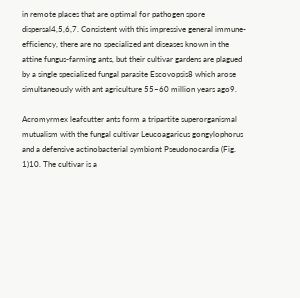in remote places that are optimal for pathogen spore dispersal4,5,6,7. Consistent with this impressive general immune-efficiency, there are no specialized ant diseases known in the attine fungus-farming ants, but their cultivar gardens are plagued by a single specialized fungal parasite Escovopsis8 which arose simultaneously with ant agriculture 55–60 million years ago9.

Acromyrmex leafcutter ants form a tripartite superorganismal mutualism with the fungal cultivar Leucoagaricus gongylophorus and a defensive actinobacterial symbiont Pseudonocardia (Fig. 1)10. The cultivar is a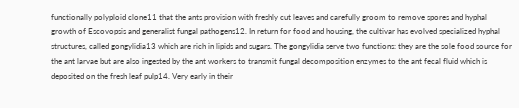functionally polyploid clone11 that the ants provision with freshly cut leaves and carefully groom to remove spores and hyphal growth of Escovopsis and generalist fungal pathogens12. In return for food and housing, the cultivar has evolved specialized hyphal structures, called gongylidia13 which are rich in lipids and sugars. The gongylidia serve two functions: they are the sole food source for the ant larvae but are also ingested by the ant workers to transmit fungal decomposition enzymes to the ant fecal fluid which is deposited on the fresh leaf pulp14. Very early in their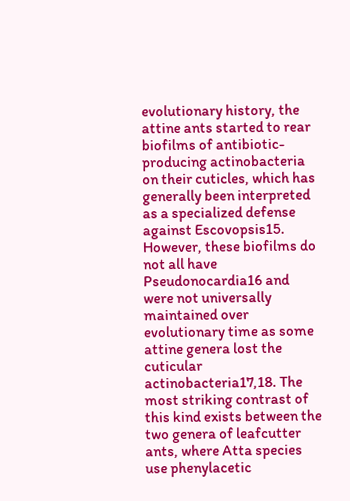evolutionary history, the attine ants started to rear biofilms of antibiotic-producing actinobacteria on their cuticles, which has generally been interpreted as a specialized defense against Escovopsis15. However, these biofilms do not all have Pseudonocardia16 and were not universally maintained over evolutionary time as some attine genera lost the cuticular actinobacteria17,18. The most striking contrast of this kind exists between the two genera of leafcutter ants, where Atta species use phenylacetic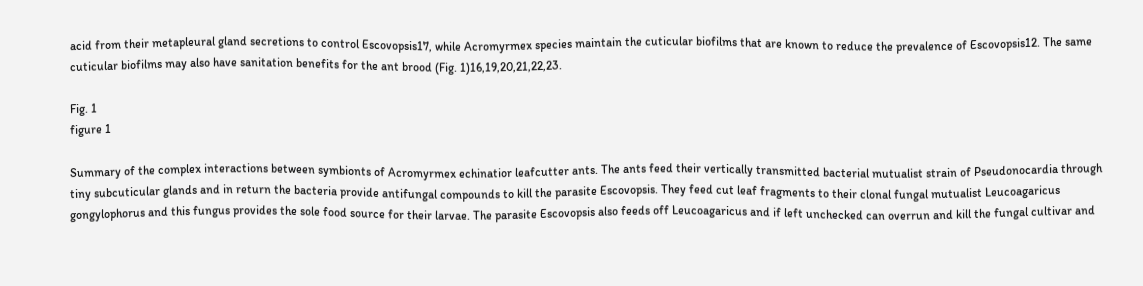acid from their metapleural gland secretions to control Escovopsis17, while Acromyrmex species maintain the cuticular biofilms that are known to reduce the prevalence of Escovopsis12. The same cuticular biofilms may also have sanitation benefits for the ant brood (Fig. 1)16,19,20,21,22,23.

Fig. 1
figure 1

Summary of the complex interactions between symbionts of Acromyrmex echinatior leafcutter ants. The ants feed their vertically transmitted bacterial mutualist strain of Pseudonocardia through tiny subcuticular glands and in return the bacteria provide antifungal compounds to kill the parasite Escovopsis. They feed cut leaf fragments to their clonal fungal mutualist Leucoagaricus gongylophorus and this fungus provides the sole food source for their larvae. The parasite Escovopsis also feeds off Leucoagaricus and if left unchecked can overrun and kill the fungal cultivar and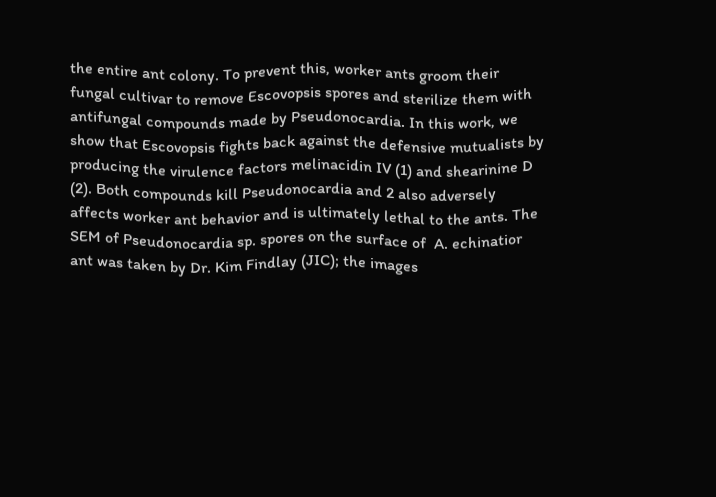the entire ant colony. To prevent this, worker ants groom their fungal cultivar to remove Escovopsis spores and sterilize them with antifungal compounds made by Pseudonocardia. In this work, we show that Escovopsis fights back against the defensive mutualists by producing the virulence factors melinacidin IV (1) and shearinine D (2). Both compounds kill Pseudonocardia and 2 also adversely affects worker ant behavior and is ultimately lethal to the ants. The SEM of Pseudonocardia sp. spores on the surface of  A. echinatior ant was taken by Dr. Kim Findlay (JIC); the images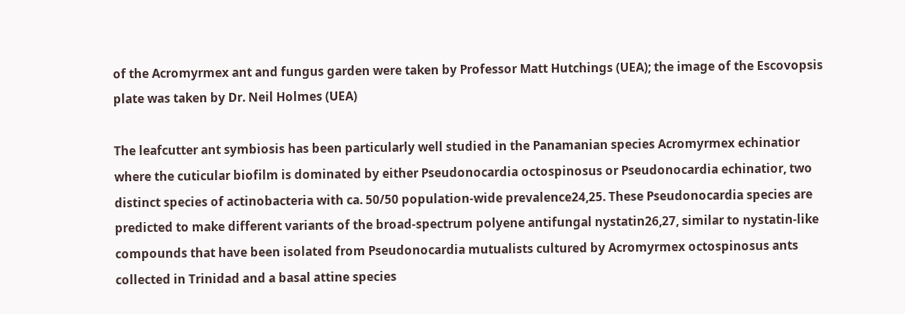of the Acromyrmex ant and fungus garden were taken by Professor Matt Hutchings (UEA); the image of the Escovopsis plate was taken by Dr. Neil Holmes (UEA)

The leafcutter ant symbiosis has been particularly well studied in the Panamanian species Acromyrmex echinatior where the cuticular biofilm is dominated by either Pseudonocardia octospinosus or Pseudonocardia echinatior, two distinct species of actinobacteria with ca. 50/50 population-wide prevalence24,25. These Pseudonocardia species are predicted to make different variants of the broad-spectrum polyene antifungal nystatin26,27, similar to nystatin-like compounds that have been isolated from Pseudonocardia mutualists cultured by Acromyrmex octospinosus ants collected in Trinidad and a basal attine species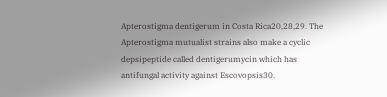Apterostigma dentigerum in Costa Rica20,28,29. The Apterostigma mutualist strains also make a cyclic depsipeptide called dentigerumycin which has antifungal activity against Escovopsis30.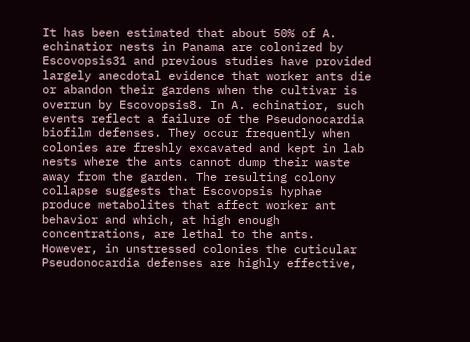It has been estimated that about 50% of A. echinatior nests in Panama are colonized by Escovopsis31 and previous studies have provided largely anecdotal evidence that worker ants die or abandon their gardens when the cultivar is overrun by Escovopsis8. In A. echinatior, such events reflect a failure of the Pseudonocardia biofilm defenses. They occur frequently when colonies are freshly excavated and kept in lab nests where the ants cannot dump their waste away from the garden. The resulting colony collapse suggests that Escovopsis hyphae produce metabolites that affect worker ant behavior and which, at high enough concentrations, are lethal to the ants. However, in unstressed colonies the cuticular Pseudonocardia defenses are highly effective,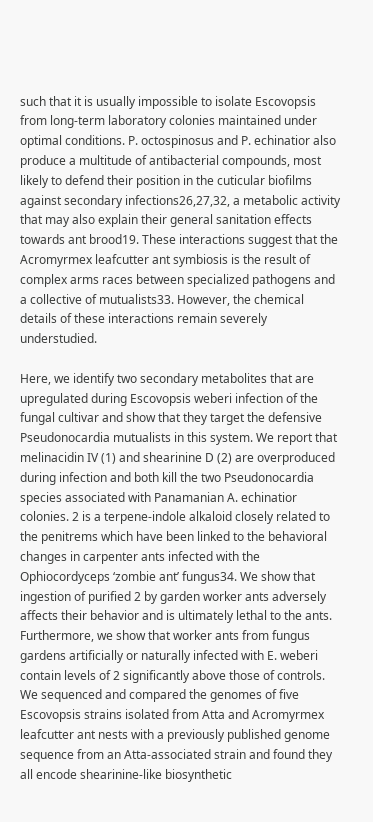such that it is usually impossible to isolate Escovopsis from long-term laboratory colonies maintained under optimal conditions. P. octospinosus and P. echinatior also produce a multitude of antibacterial compounds, most likely to defend their position in the cuticular biofilms against secondary infections26,27,32, a metabolic activity that may also explain their general sanitation effects towards ant brood19. These interactions suggest that the Acromyrmex leafcutter ant symbiosis is the result of complex arms races between specialized pathogens and a collective of mutualists33. However, the chemical details of these interactions remain severely understudied.

Here, we identify two secondary metabolites that are upregulated during Escovopsis weberi infection of the fungal cultivar and show that they target the defensive Pseudonocardia mutualists in this system. We report that melinacidin IV (1) and shearinine D (2) are overproduced during infection and both kill the two Pseudonocardia species associated with Panamanian A. echinatior colonies. 2 is a terpene-indole alkaloid closely related to the penitrems which have been linked to the behavioral changes in carpenter ants infected with the Ophiocordyceps ‘zombie ant’ fungus34. We show that ingestion of purified 2 by garden worker ants adversely affects their behavior and is ultimately lethal to the ants. Furthermore, we show that worker ants from fungus gardens artificially or naturally infected with E. weberi contain levels of 2 significantly above those of controls. We sequenced and compared the genomes of five Escovopsis strains isolated from Atta and Acromyrmex leafcutter ant nests with a previously published genome sequence from an Atta-associated strain and found they all encode shearinine-like biosynthetic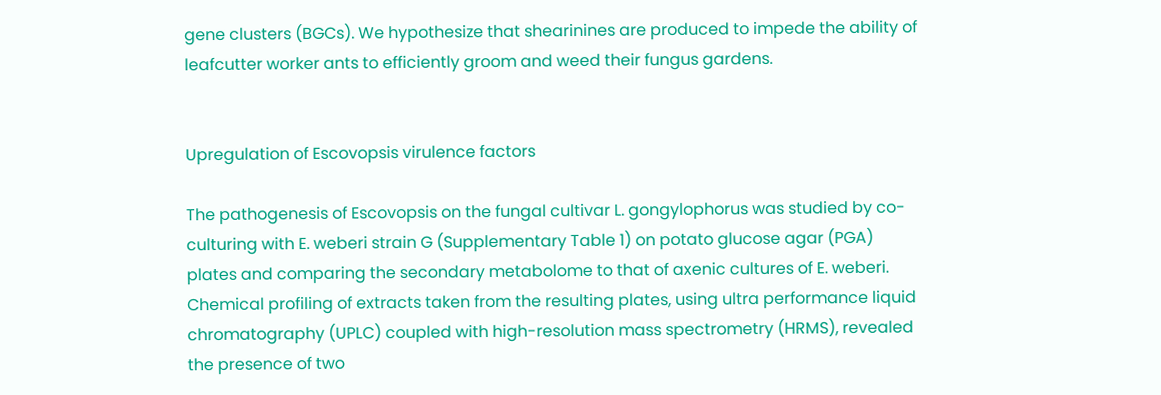gene clusters (BGCs). We hypothesize that shearinines are produced to impede the ability of leafcutter worker ants to efficiently groom and weed their fungus gardens.


Upregulation of Escovopsis virulence factors

The pathogenesis of Escovopsis on the fungal cultivar L. gongylophorus was studied by co-culturing with E. weberi strain G (Supplementary Table 1) on potato glucose agar (PGA) plates and comparing the secondary metabolome to that of axenic cultures of E. weberi. Chemical profiling of extracts taken from the resulting plates, using ultra performance liquid chromatography (UPLC) coupled with high-resolution mass spectrometry (HRMS), revealed the presence of two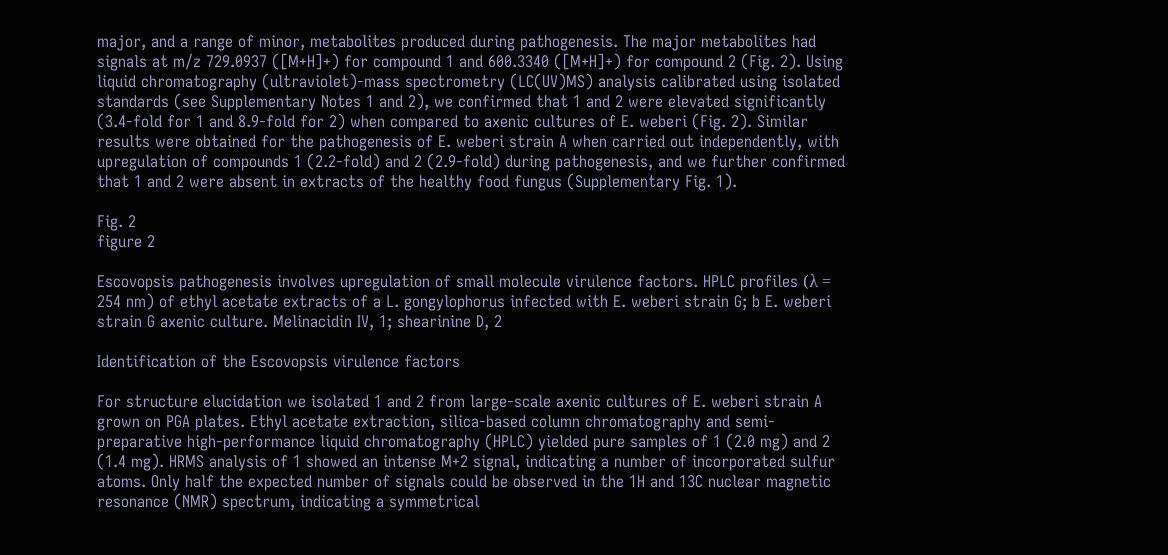major, and a range of minor, metabolites produced during pathogenesis. The major metabolites had signals at m/z 729.0937 ([M+H]+) for compound 1 and 600.3340 ([M+H]+) for compound 2 (Fig. 2). Using liquid chromatography (ultraviolet)-mass spectrometry (LC(UV)MS) analysis calibrated using isolated standards (see Supplementary Notes 1 and 2), we confirmed that 1 and 2 were elevated significantly (3.4-fold for 1 and 8.9-fold for 2) when compared to axenic cultures of E. weberi (Fig. 2). Similar results were obtained for the pathogenesis of E. weberi strain A when carried out independently, with upregulation of compounds 1 (2.2-fold) and 2 (2.9-fold) during pathogenesis, and we further confirmed that 1 and 2 were absent in extracts of the healthy food fungus (Supplementary Fig. 1).

Fig. 2
figure 2

Escovopsis pathogenesis involves upregulation of small molecule virulence factors. HPLC profiles (λ = 254 nm) of ethyl acetate extracts of a L. gongylophorus infected with E. weberi strain G; b E. weberi strain G axenic culture. Melinacidin IV, 1; shearinine D, 2

Identification of the Escovopsis virulence factors

For structure elucidation we isolated 1 and 2 from large-scale axenic cultures of E. weberi strain A grown on PGA plates. Ethyl acetate extraction, silica-based column chromatography and semi-preparative high-performance liquid chromatography (HPLC) yielded pure samples of 1 (2.0 mg) and 2 (1.4 mg). HRMS analysis of 1 showed an intense M+2 signal, indicating a number of incorporated sulfur atoms. Only half the expected number of signals could be observed in the 1H and 13C nuclear magnetic resonance (NMR) spectrum, indicating a symmetrical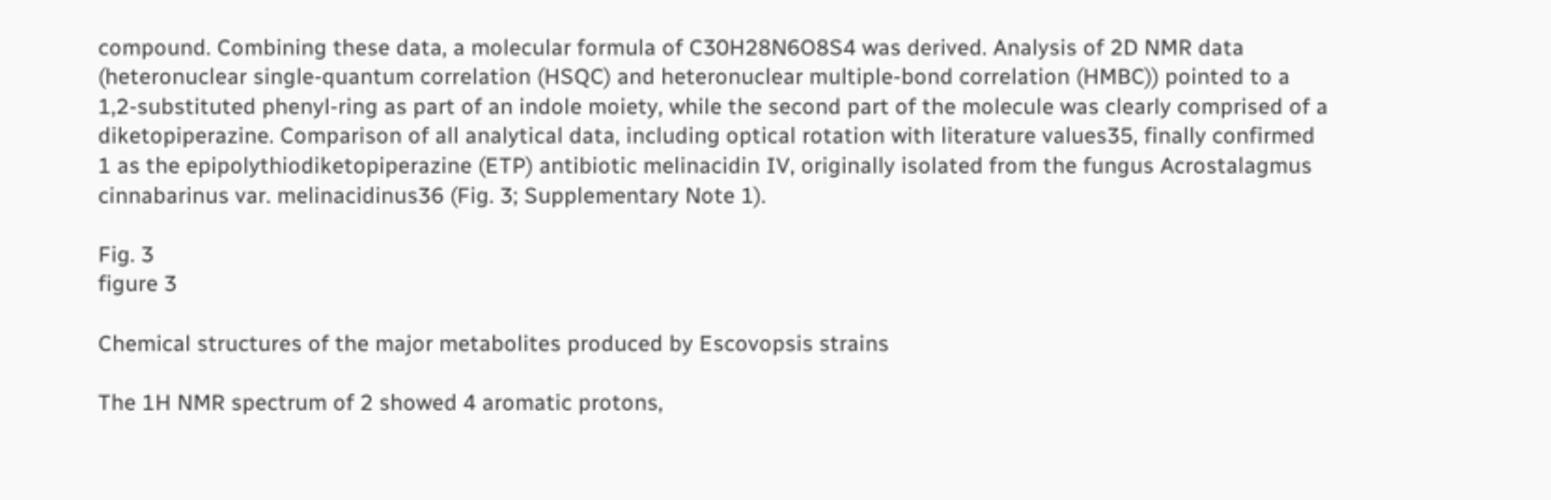compound. Combining these data, a molecular formula of C30H28N6O8S4 was derived. Analysis of 2D NMR data (heteronuclear single-quantum correlation (HSQC) and heteronuclear multiple-bond correlation (HMBC)) pointed to a 1,2-substituted phenyl-ring as part of an indole moiety, while the second part of the molecule was clearly comprised of a diketopiperazine. Comparison of all analytical data, including optical rotation with literature values35, finally confirmed 1 as the epipolythiodiketopiperazine (ETP) antibiotic melinacidin IV, originally isolated from the fungus Acrostalagmus cinnabarinus var. melinacidinus36 (Fig. 3; Supplementary Note 1).

Fig. 3
figure 3

Chemical structures of the major metabolites produced by Escovopsis strains

The 1H NMR spectrum of 2 showed 4 aromatic protons,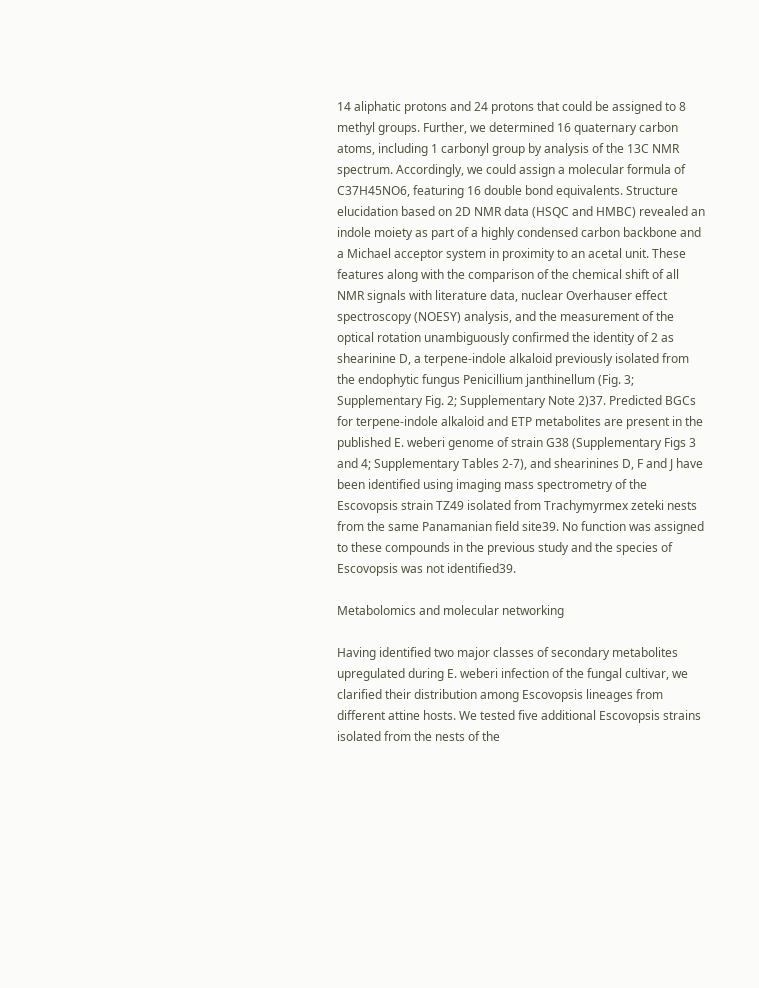14 aliphatic protons and 24 protons that could be assigned to 8 methyl groups. Further, we determined 16 quaternary carbon atoms, including 1 carbonyl group by analysis of the 13C NMR spectrum. Accordingly, we could assign a molecular formula of C37H45NO6, featuring 16 double bond equivalents. Structure elucidation based on 2D NMR data (HSQC and HMBC) revealed an indole moiety as part of a highly condensed carbon backbone and a Michael acceptor system in proximity to an acetal unit. These features along with the comparison of the chemical shift of all NMR signals with literature data, nuclear Overhauser effect spectroscopy (NOESY) analysis, and the measurement of the optical rotation unambiguously confirmed the identity of 2 as shearinine D, a terpene-indole alkaloid previously isolated from the endophytic fungus Penicillium janthinellum (Fig. 3; Supplementary Fig. 2; Supplementary Note 2)37. Predicted BGCs for terpene-indole alkaloid and ETP metabolites are present in the published E. weberi genome of strain G38 (Supplementary Figs 3 and 4; Supplementary Tables 2-7), and shearinines D, F and J have been identified using imaging mass spectrometry of the Escovopsis strain TZ49 isolated from Trachymyrmex zeteki nests from the same Panamanian field site39. No function was assigned to these compounds in the previous study and the species of Escovopsis was not identified39.

Metabolomics and molecular networking

Having identified two major classes of secondary metabolites upregulated during E. weberi infection of the fungal cultivar, we clarified their distribution among Escovopsis lineages from different attine hosts. We tested five additional Escovopsis strains isolated from the nests of the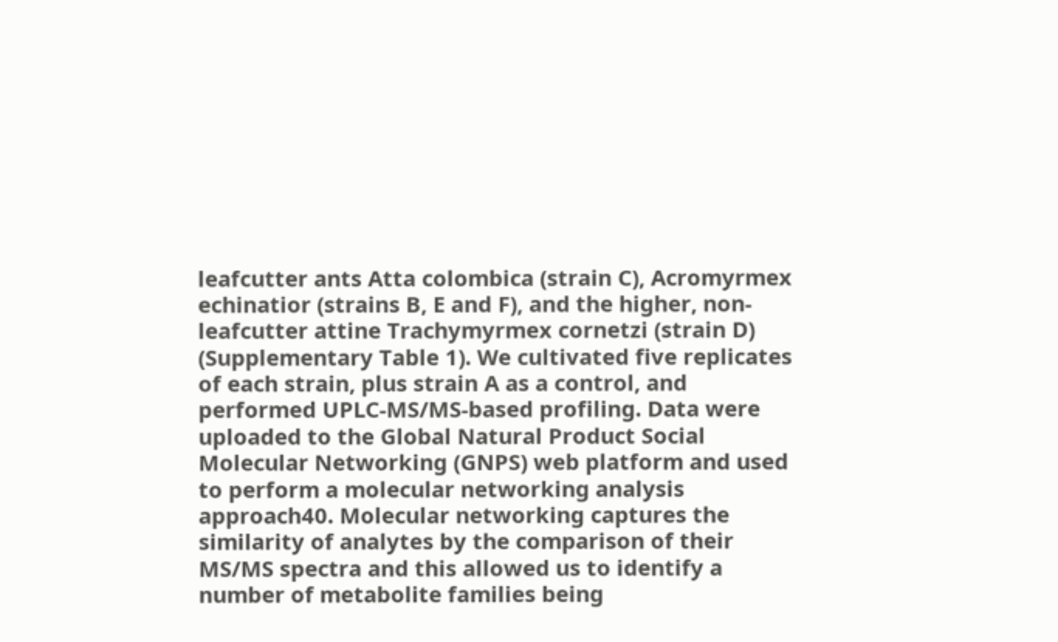leafcutter ants Atta colombica (strain C), Acromyrmex echinatior (strains B, E and F), and the higher, non-leafcutter attine Trachymyrmex cornetzi (strain D) (Supplementary Table 1). We cultivated five replicates of each strain, plus strain A as a control, and performed UPLC-MS/MS-based profiling. Data were uploaded to the Global Natural Product Social Molecular Networking (GNPS) web platform and used to perform a molecular networking analysis approach40. Molecular networking captures the similarity of analytes by the comparison of their MS/MS spectra and this allowed us to identify a number of metabolite families being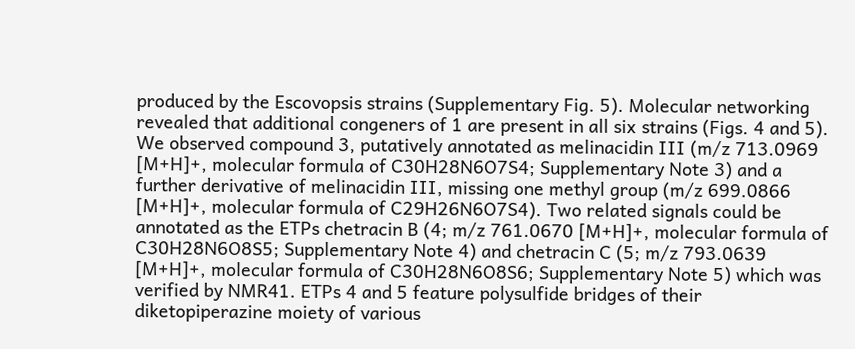produced by the Escovopsis strains (Supplementary Fig. 5). Molecular networking revealed that additional congeners of 1 are present in all six strains (Figs. 4 and 5). We observed compound 3, putatively annotated as melinacidin III (m/z 713.0969 [M+H]+, molecular formula of C30H28N6O7S4; Supplementary Note 3) and a further derivative of melinacidin III, missing one methyl group (m/z 699.0866 [M+H]+, molecular formula of C29H26N6O7S4). Two related signals could be annotated as the ETPs chetracin B (4; m/z 761.0670 [M+H]+, molecular formula of C30H28N6O8S5; Supplementary Note 4) and chetracin C (5; m/z 793.0639 [M+H]+, molecular formula of C30H28N6O8S6; Supplementary Note 5) which was verified by NMR41. ETPs 4 and 5 feature polysulfide bridges of their diketopiperazine moiety of various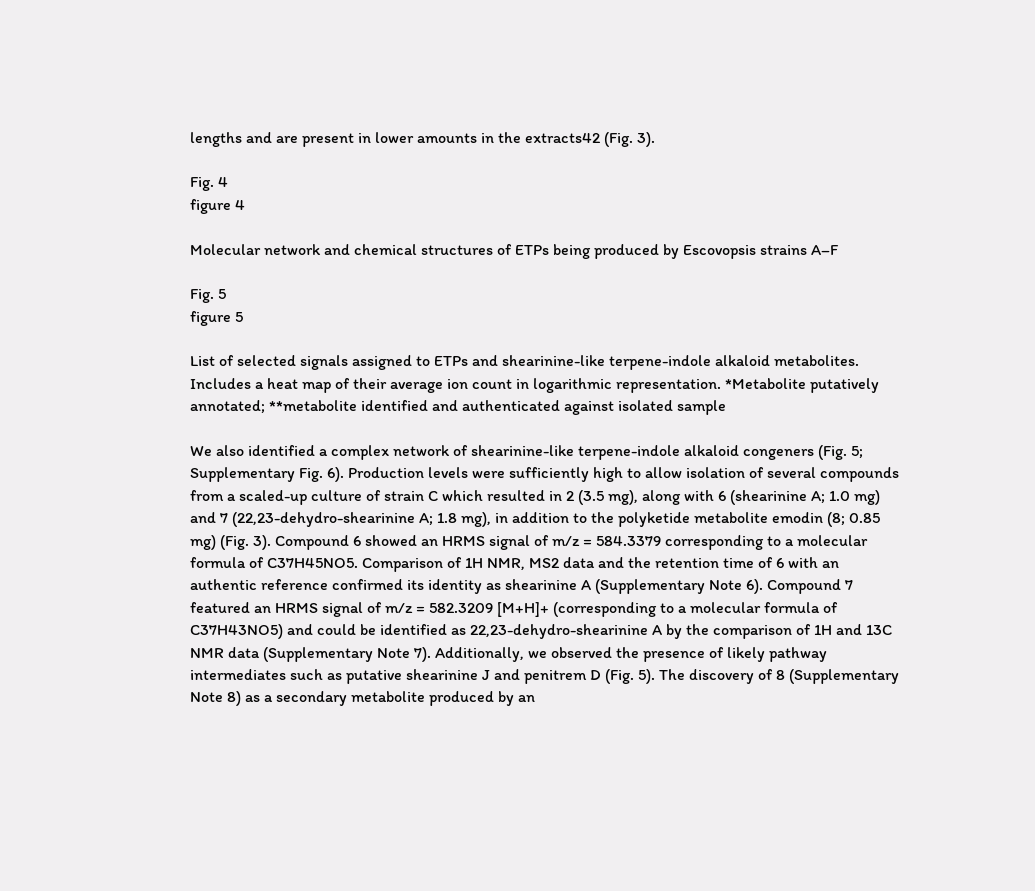lengths and are present in lower amounts in the extracts42 (Fig. 3).

Fig. 4
figure 4

Molecular network and chemical structures of ETPs being produced by Escovopsis strains A–F

Fig. 5
figure 5

List of selected signals assigned to ETPs and shearinine-like terpene-indole alkaloid metabolites. Includes a heat map of their average ion count in logarithmic representation. *Metabolite putatively annotated; **metabolite identified and authenticated against isolated sample

We also identified a complex network of shearinine-like terpene-indole alkaloid congeners (Fig. 5; Supplementary Fig. 6). Production levels were sufficiently high to allow isolation of several compounds from a scaled-up culture of strain C which resulted in 2 (3.5 mg), along with 6 (shearinine A; 1.0 mg) and 7 (22,23-dehydro-shearinine A; 1.8 mg), in addition to the polyketide metabolite emodin (8; 0.85 mg) (Fig. 3). Compound 6 showed an HRMS signal of m/z = 584.3379 corresponding to a molecular formula of C37H45NO5. Comparison of 1H NMR, MS2 data and the retention time of 6 with an authentic reference confirmed its identity as shearinine A (Supplementary Note 6). Compound 7 featured an HRMS signal of m/z = 582.3209 [M+H]+ (corresponding to a molecular formula of C37H43NO5) and could be identified as 22,23-dehydro-shearinine A by the comparison of 1H and 13C NMR data (Supplementary Note 7). Additionally, we observed the presence of likely pathway intermediates such as putative shearinine J and penitrem D (Fig. 5). The discovery of 8 (Supplementary Note 8) as a secondary metabolite produced by an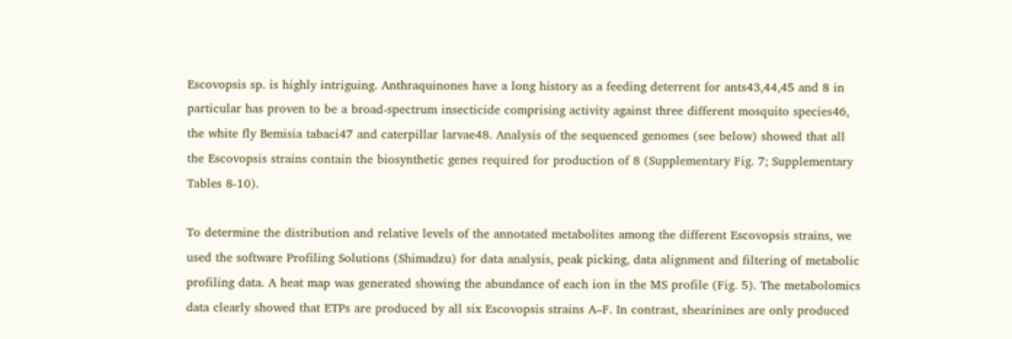Escovopsis sp. is highly intriguing. Anthraquinones have a long history as a feeding deterrent for ants43,44,45 and 8 in particular has proven to be a broad-spectrum insecticide comprising activity against three different mosquito species46, the white fly Bemisia tabaci47 and caterpillar larvae48. Analysis of the sequenced genomes (see below) showed that all the Escovopsis strains contain the biosynthetic genes required for production of 8 (Supplementary Fig. 7; Supplementary Tables 8-10).

To determine the distribution and relative levels of the annotated metabolites among the different Escovopsis strains, we used the software Profiling Solutions (Shimadzu) for data analysis, peak picking, data alignment and filtering of metabolic profiling data. A heat map was generated showing the abundance of each ion in the MS profile (Fig. 5). The metabolomics data clearly showed that ETPs are produced by all six Escovopsis strains A–F. In contrast, shearinines are only produced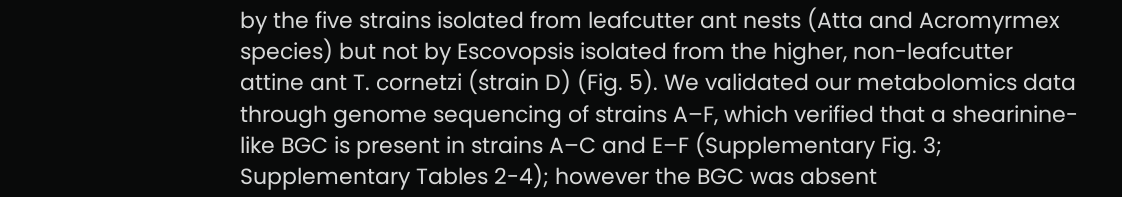by the five strains isolated from leafcutter ant nests (Atta and Acromyrmex species) but not by Escovopsis isolated from the higher, non-leafcutter attine ant T. cornetzi (strain D) (Fig. 5). We validated our metabolomics data through genome sequencing of strains A–F, which verified that a shearinine-like BGC is present in strains A–C and E–F (Supplementary Fig. 3; Supplementary Tables 2-4); however the BGC was absent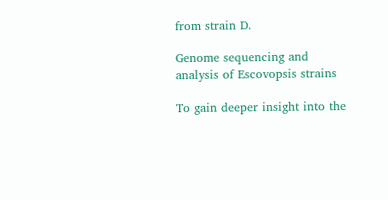from strain D.

Genome sequencing and analysis of Escovopsis strains

To gain deeper insight into the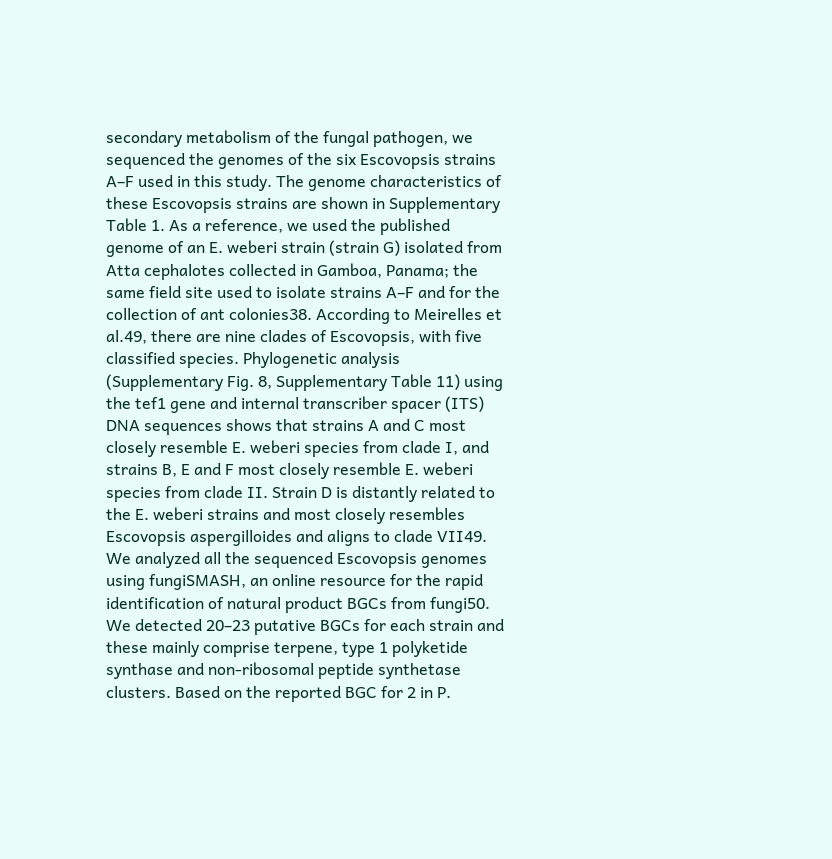secondary metabolism of the fungal pathogen, we sequenced the genomes of the six Escovopsis strains A–F used in this study. The genome characteristics of these Escovopsis strains are shown in Supplementary Table 1. As a reference, we used the published genome of an E. weberi strain (strain G) isolated from Atta cephalotes collected in Gamboa, Panama; the same field site used to isolate strains A–F and for the collection of ant colonies38. According to Meirelles et al.49, there are nine clades of Escovopsis, with five classified species. Phylogenetic analysis (Supplementary Fig. 8, Supplementary Table 11) using the tef1 gene and internal transcriber spacer (ITS) DNA sequences shows that strains A and C most closely resemble E. weberi species from clade I, and strains B, E and F most closely resemble E. weberi species from clade II. Strain D is distantly related to the E. weberi strains and most closely resembles Escovopsis aspergilloides and aligns to clade VII49. We analyzed all the sequenced Escovopsis genomes using fungiSMASH, an online resource for the rapid identification of natural product BGCs from fungi50. We detected 20–23 putative BGCs for each strain and these mainly comprise terpene, type 1 polyketide synthase and non-ribosomal peptide synthetase clusters. Based on the reported BGC for 2 in P.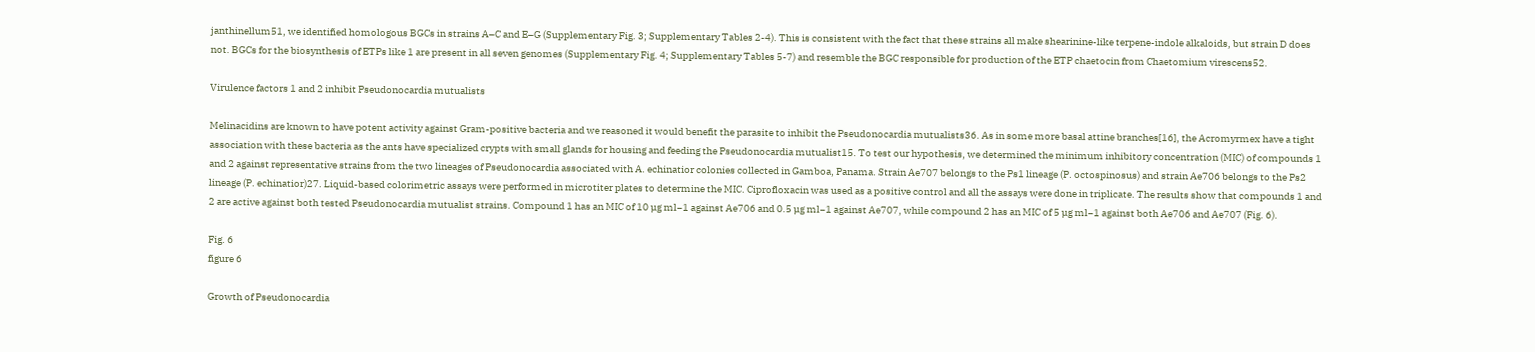janthinellum51, we identified homologous BGCs in strains A–C and E–G (Supplementary Fig. 3; Supplementary Tables 2-4). This is consistent with the fact that these strains all make shearinine-like terpene-indole alkaloids, but strain D does not. BGCs for the biosynthesis of ETPs like 1 are present in all seven genomes (Supplementary Fig. 4; Supplementary Tables 5-7) and resemble the BGC responsible for production of the ETP chaetocin from Chaetomium virescens52.

Virulence factors 1 and 2 inhibit Pseudonocardia mutualists

Melinacidins are known to have potent activity against Gram-positive bacteria and we reasoned it would benefit the parasite to inhibit the Pseudonocardia mutualists36. As in some more basal attine branches[16], the Acromyrmex have a tight association with these bacteria as the ants have specialized crypts with small glands for housing and feeding the Pseudonocardia mutualist15. To test our hypothesis, we determined the minimum inhibitory concentration (MIC) of compounds 1 and 2 against representative strains from the two lineages of Pseudonocardia associated with A. echinatior colonies collected in Gamboa, Panama. Strain Ae707 belongs to the Ps1 lineage (P. octospinosus) and strain Ae706 belongs to the Ps2 lineage (P. echinatior)27. Liquid-based colorimetric assays were performed in microtiter plates to determine the MIC. Ciprofloxacin was used as a positive control and all the assays were done in triplicate. The results show that compounds 1 and 2 are active against both tested Pseudonocardia mutualist strains. Compound 1 has an MIC of 10 µg ml−1 against Ae706 and 0.5 µg ml−1 against Ae707, while compound 2 has an MIC of 5 µg ml−1 against both Ae706 and Ae707 (Fig. 6).

Fig. 6
figure 6

Growth of Pseudonocardia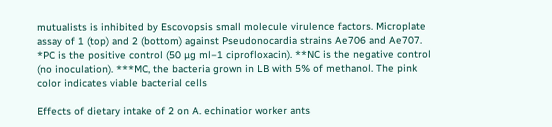mutualists is inhibited by Escovopsis small molecule virulence factors. Microplate assay of 1 (top) and 2 (bottom) against Pseudonocardia strains Ae706 and Ae707. *PC is the positive control (50 µg ml−1 ciprofloxacin). **NC is the negative control (no inoculation). ***MC, the bacteria grown in LB with 5% of methanol. The pink color indicates viable bacterial cells

Effects of dietary intake of 2 on A. echinatior worker ants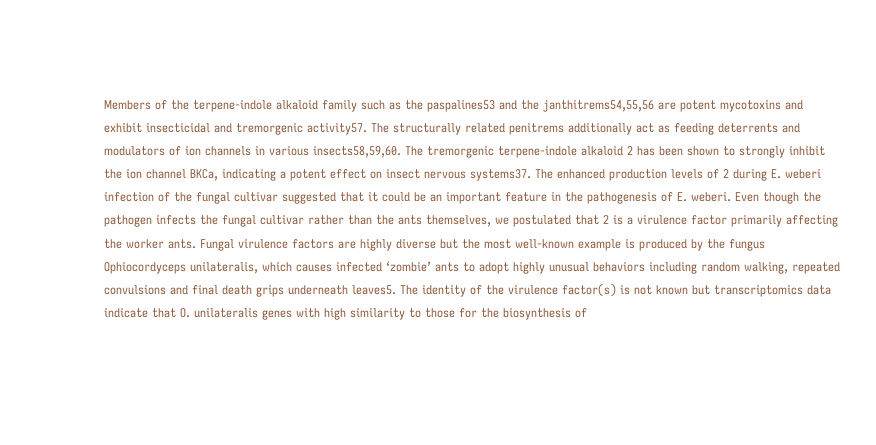Members of the terpene-indole alkaloid family such as the paspalines53 and the janthitrems54,55,56 are potent mycotoxins and exhibit insecticidal and tremorgenic activity57. The structurally related penitrems additionally act as feeding deterrents and modulators of ion channels in various insects58,59,60. The tremorgenic terpene-indole alkaloid 2 has been shown to strongly inhibit the ion channel BKCa, indicating a potent effect on insect nervous systems37. The enhanced production levels of 2 during E. weberi infection of the fungal cultivar suggested that it could be an important feature in the pathogenesis of E. weberi. Even though the pathogen infects the fungal cultivar rather than the ants themselves, we postulated that 2 is a virulence factor primarily affecting the worker ants. Fungal virulence factors are highly diverse but the most well-known example is produced by the fungus Ophiocordyceps unilateralis, which causes infected ‘zombie’ ants to adopt highly unusual behaviors including random walking, repeated convulsions and final death grips underneath leaves5. The identity of the virulence factor(s) is not known but transcriptomics data indicate that O. unilateralis genes with high similarity to those for the biosynthesis of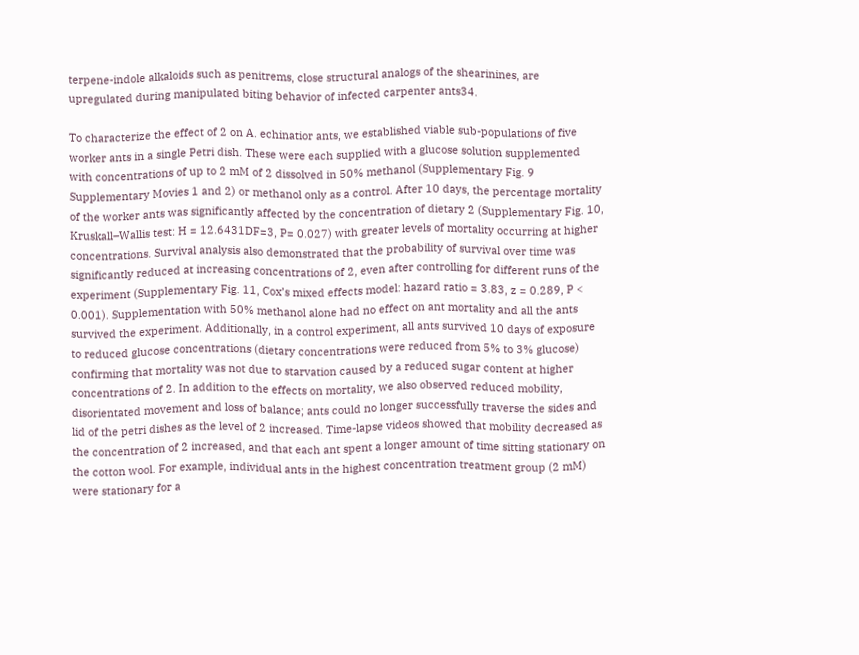terpene-indole alkaloids such as penitrems, close structural analogs of the shearinines, are upregulated during manipulated biting behavior of infected carpenter ants34.

To characterize the effect of 2 on A. echinatior ants, we established viable sub-populations of five worker ants in a single Petri dish. These were each supplied with a glucose solution supplemented with concentrations of up to 2 mM of 2 dissolved in 50% methanol (Supplementary Fig. 9 Supplementary Movies 1 and 2) or methanol only as a control. After 10 days, the percentage mortality of the worker ants was significantly affected by the concentration of dietary 2 (Supplementary Fig. 10, Kruskall–Wallis test: H = 12.6431DF=3, P= 0.027) with greater levels of mortality occurring at higher concentrations. Survival analysis also demonstrated that the probability of survival over time was significantly reduced at increasing concentrations of 2, even after controlling for different runs of the experiment (Supplementary Fig. 11, Cox’s mixed effects model: hazard ratio = 3.83, z = 0.289, P < 0.001). Supplementation with 50% methanol alone had no effect on ant mortality and all the ants survived the experiment. Additionally, in a control experiment, all ants survived 10 days of exposure to reduced glucose concentrations (dietary concentrations were reduced from 5% to 3% glucose) confirming that mortality was not due to starvation caused by a reduced sugar content at higher concentrations of 2. In addition to the effects on mortality, we also observed reduced mobility, disorientated movement and loss of balance; ants could no longer successfully traverse the sides and lid of the petri dishes as the level of 2 increased. Time-lapse videos showed that mobility decreased as the concentration of 2 increased, and that each ant spent a longer amount of time sitting stationary on the cotton wool. For example, individual ants in the highest concentration treatment group (2 mM) were stationary for a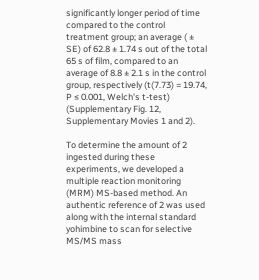significantly longer period of time compared to the control treatment group; an average ( ± SE) of 62.8 ± 1.74 s out of the total 65 s of film, compared to an average of 8.8 ± 2.1 s in the control group, respectively (t(7.73) = 19.74, P ≤ 0.001, Welch's t-test) (Supplementary Fig. 12, Supplementary Movies 1 and 2).

To determine the amount of 2 ingested during these experiments, we developed a multiple reaction monitoring (MRM) MS-based method. An authentic reference of 2 was used along with the internal standard yohimbine to scan for selective MS/MS mass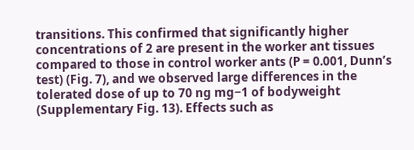transitions. This confirmed that significantly higher concentrations of 2 are present in the worker ant tissues compared to those in control worker ants (P = 0.001, Dunn’s test) (Fig. 7), and we observed large differences in the tolerated dose of up to 70 ng mg−1 of bodyweight (Supplementary Fig. 13). Effects such as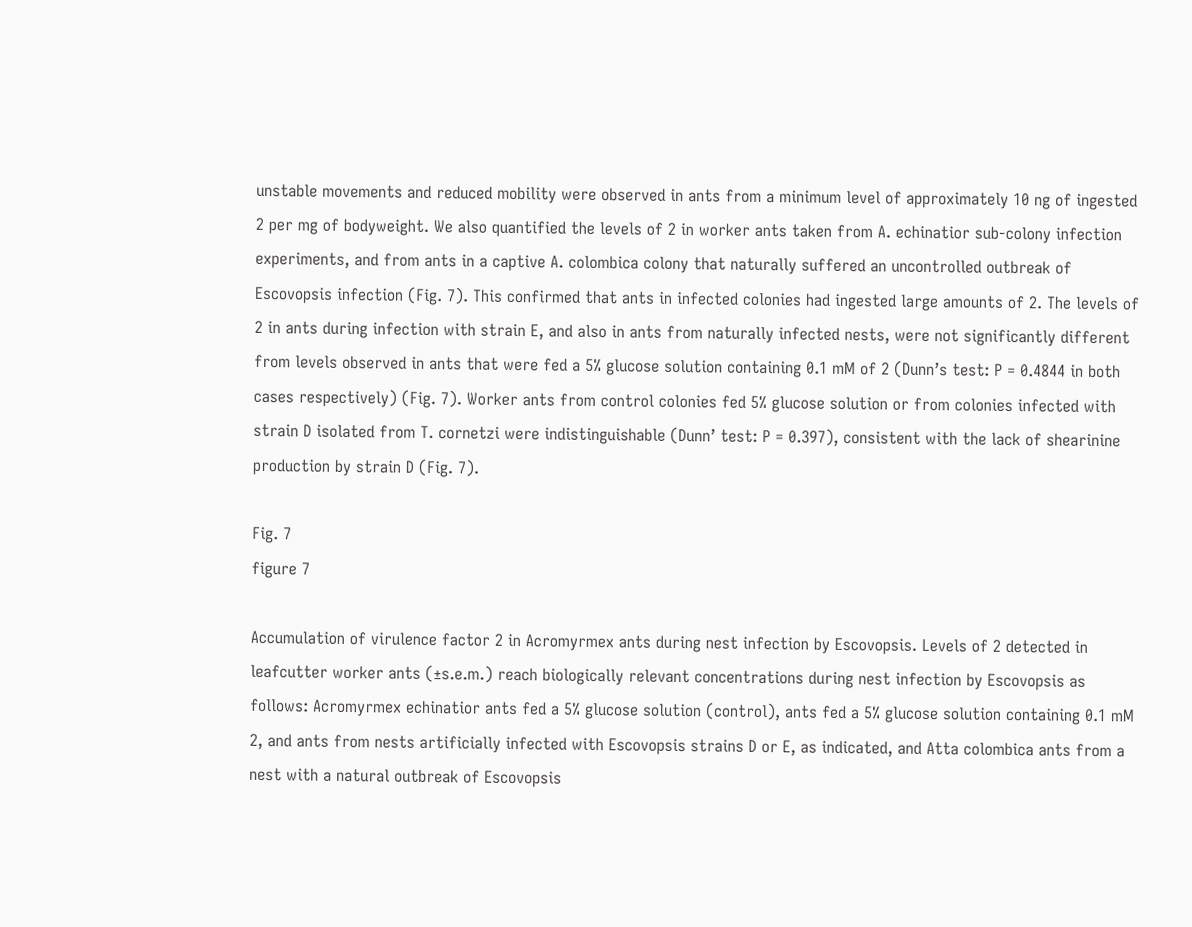unstable movements and reduced mobility were observed in ants from a minimum level of approximately 10 ng of ingested 2 per mg of bodyweight. We also quantified the levels of 2 in worker ants taken from A. echinatior sub-colony infection experiments, and from ants in a captive A. colombica colony that naturally suffered an uncontrolled outbreak of Escovopsis infection (Fig. 7). This confirmed that ants in infected colonies had ingested large amounts of 2. The levels of 2 in ants during infection with strain E, and also in ants from naturally infected nests, were not significantly different from levels observed in ants that were fed a 5% glucose solution containing 0.1 mM of 2 (Dunn’s test: P = 0.4844 in both cases respectively) (Fig. 7). Worker ants from control colonies fed 5% glucose solution or from colonies infected with strain D isolated from T. cornetzi were indistinguishable (Dunn’ test: P = 0.397), consistent with the lack of shearinine production by strain D (Fig. 7).

Fig. 7
figure 7

Accumulation of virulence factor 2 in Acromyrmex ants during nest infection by Escovopsis. Levels of 2 detected in leafcutter worker ants (±s.e.m.) reach biologically relevant concentrations during nest infection by Escovopsis as follows: Acromyrmex echinatior ants fed a 5% glucose solution (control), ants fed a 5% glucose solution containing 0.1 mM 2, and ants from nests artificially infected with Escovopsis strains D or E, as indicated, and Atta colombica ants from a nest with a natural outbreak of Escovopsis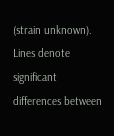(strain unknown). Lines denote significant differences between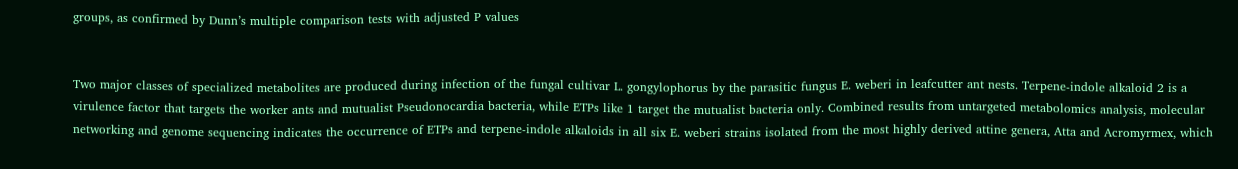groups, as confirmed by Dunn’s multiple comparison tests with adjusted P values


Two major classes of specialized metabolites are produced during infection of the fungal cultivar L. gongylophorus by the parasitic fungus E. weberi in leafcutter ant nests. Terpene-indole alkaloid 2 is a virulence factor that targets the worker ants and mutualist Pseudonocardia bacteria, while ETPs like 1 target the mutualist bacteria only. Combined results from untargeted metabolomics analysis, molecular networking and genome sequencing indicates the occurrence of ETPs and terpene-indole alkaloids in all six E. weberi strains isolated from the most highly derived attine genera, Atta and Acromyrmex, which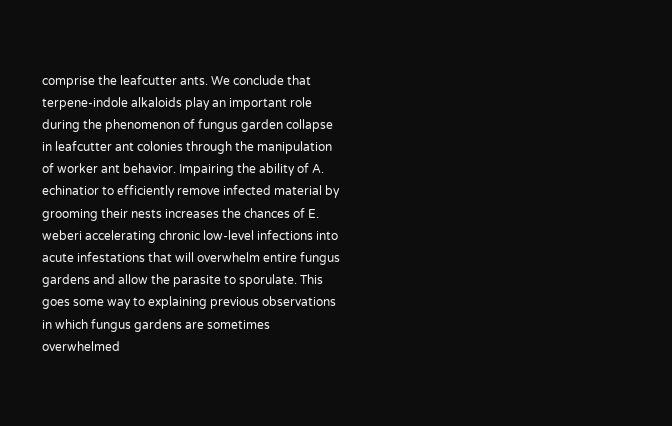comprise the leafcutter ants. We conclude that terpene-indole alkaloids play an important role during the phenomenon of fungus garden collapse in leafcutter ant colonies through the manipulation of worker ant behavior. Impairing the ability of A. echinatior to efficiently remove infected material by grooming their nests increases the chances of E. weberi accelerating chronic low-level infections into acute infestations that will overwhelm entire fungus gardens and allow the parasite to sporulate. This goes some way to explaining previous observations in which fungus gardens are sometimes overwhelmed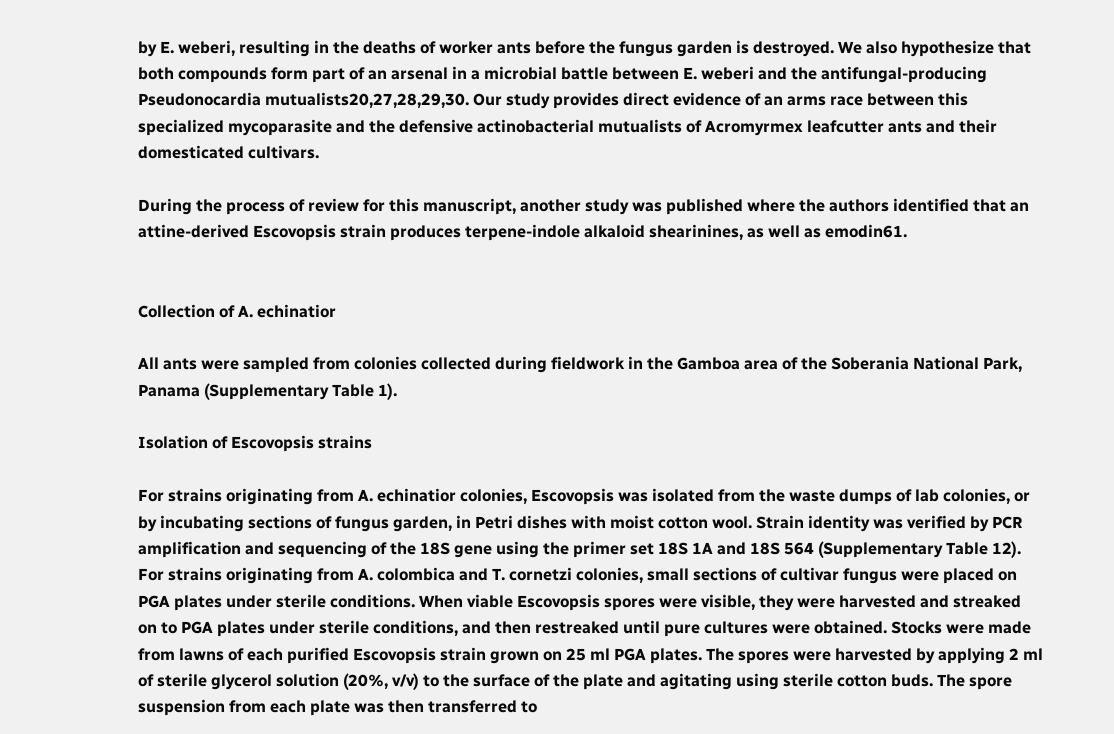by E. weberi, resulting in the deaths of worker ants before the fungus garden is destroyed. We also hypothesize that both compounds form part of an arsenal in a microbial battle between E. weberi and the antifungal-producing Pseudonocardia mutualists20,27,28,29,30. Our study provides direct evidence of an arms race between this specialized mycoparasite and the defensive actinobacterial mutualists of Acromyrmex leafcutter ants and their domesticated cultivars.

During the process of review for this manuscript, another study was published where the authors identified that an attine-derived Escovopsis strain produces terpene-indole alkaloid shearinines, as well as emodin61.


Collection of A. echinatior

All ants were sampled from colonies collected during fieldwork in the Gamboa area of the Soberania National Park, Panama (Supplementary Table 1).

Isolation of Escovopsis strains

For strains originating from A. echinatior colonies, Escovopsis was isolated from the waste dumps of lab colonies, or by incubating sections of fungus garden, in Petri dishes with moist cotton wool. Strain identity was verified by PCR amplification and sequencing of the 18S gene using the primer set 18S 1A and 18S 564 (Supplementary Table 12). For strains originating from A. colombica and T. cornetzi colonies, small sections of cultivar fungus were placed on PGA plates under sterile conditions. When viable Escovopsis spores were visible, they were harvested and streaked on to PGA plates under sterile conditions, and then restreaked until pure cultures were obtained. Stocks were made from lawns of each purified Escovopsis strain grown on 25 ml PGA plates. The spores were harvested by applying 2 ml of sterile glycerol solution (20%, v/v) to the surface of the plate and agitating using sterile cotton buds. The spore suspension from each plate was then transferred to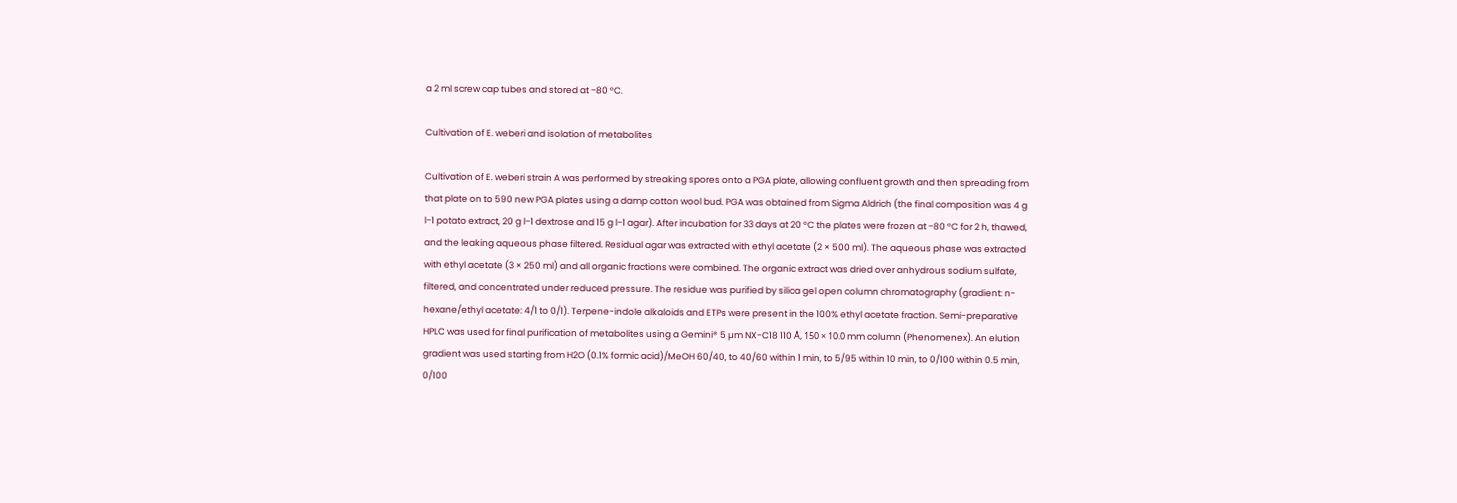a 2 ml screw cap tubes and stored at −80 °C.

Cultivation of E. weberi and isolation of metabolites

Cultivation of E. weberi strain A was performed by streaking spores onto a PGA plate, allowing confluent growth and then spreading from that plate on to 590 new PGA plates using a damp cotton wool bud. PGA was obtained from Sigma Aldrich (the final composition was 4 g l−1 potato extract, 20 g l−1 dextrose and 15 g l−1 agar). After incubation for 33 days at 20 °C the plates were frozen at −80 °C for 2 h, thawed, and the leaking aqueous phase filtered. Residual agar was extracted with ethyl acetate (2 × 500 ml). The aqueous phase was extracted with ethyl acetate (3 × 250 ml) and all organic fractions were combined. The organic extract was dried over anhydrous sodium sulfate, filtered, and concentrated under reduced pressure. The residue was purified by silica gel open column chromatography (gradient: n-hexane/ethyl acetate: 4/1 to 0/1). Terpene-indole alkaloids and ETPs were present in the 100% ethyl acetate fraction. Semi-preparative HPLC was used for final purification of metabolites using a Gemini® 5 µm NX-C18 110 Å, 150 × 10.0 mm column (Phenomenex). An elution gradient was used starting from H2O (0.1% formic acid)/MeOH 60/40, to 40/60 within 1 min, to 5/95 within 10 min, to 0/100 within 0.5 min, 0/100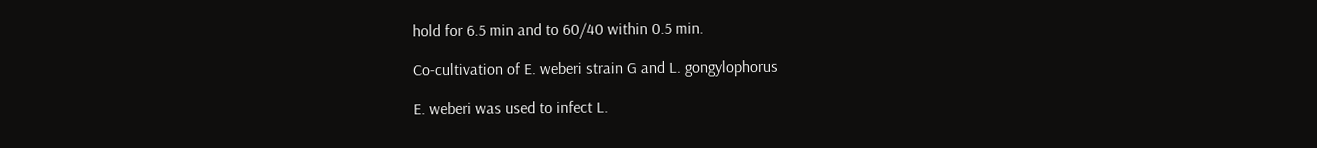hold for 6.5 min and to 60/40 within 0.5 min.

Co-cultivation of E. weberi strain G and L. gongylophorus

E. weberi was used to infect L.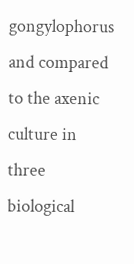gongylophorus and compared to the axenic culture in three biological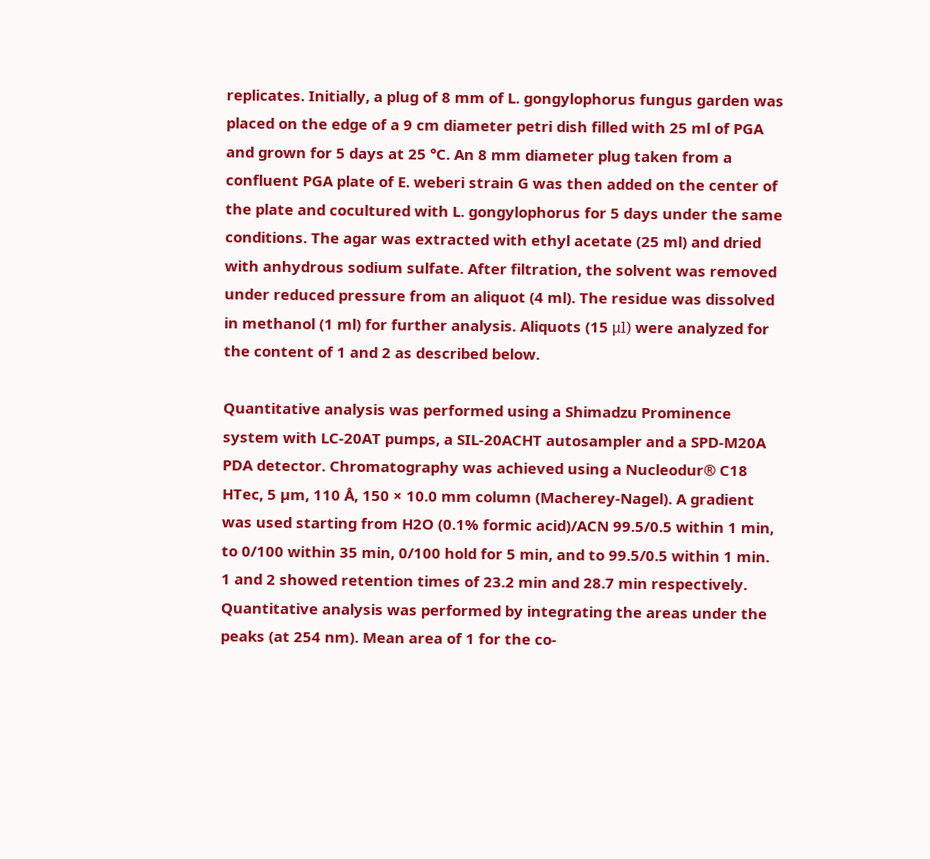replicates. Initially, a plug of 8 mm of L. gongylophorus fungus garden was placed on the edge of a 9 cm diameter petri dish filled with 25 ml of PGA and grown for 5 days at 25 °C. An 8 mm diameter plug taken from a confluent PGA plate of E. weberi strain G was then added on the center of the plate and cocultured with L. gongylophorus for 5 days under the same conditions. The agar was extracted with ethyl acetate (25 ml) and dried with anhydrous sodium sulfate. After filtration, the solvent was removed under reduced pressure from an aliquot (4 ml). The residue was dissolved in methanol (1 ml) for further analysis. Aliquots (15 μl) were analyzed for the content of 1 and 2 as described below.

Quantitative analysis was performed using a Shimadzu Prominence system with LC-20AT pumps, a SIL-20ACHT autosampler and a SPD-M20A PDA detector. Chromatography was achieved using a Nucleodur® C18 HTec, 5 µm, 110 Å, 150 × 10.0 mm column (Macherey-Nagel). A gradient was used starting from H2O (0.1% formic acid)/ACN 99.5/0.5 within 1 min, to 0/100 within 35 min, 0/100 hold for 5 min, and to 99.5/0.5 within 1 min. 1 and 2 showed retention times of 23.2 min and 28.7 min respectively. Quantitative analysis was performed by integrating the areas under the peaks (at 254 nm). Mean area of 1 for the co-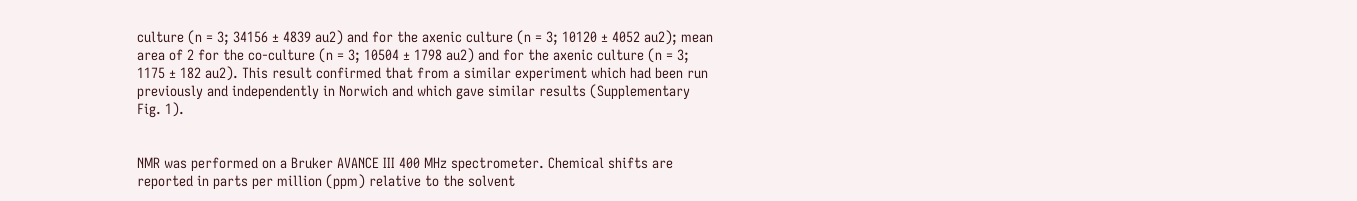culture (n = 3; 34156 ± 4839 au2) and for the axenic culture (n = 3; 10120 ± 4052 au2); mean area of 2 for the co-culture (n = 3; 10504 ± 1798 au2) and for the axenic culture (n = 3; 1175 ± 182 au2). This result confirmed that from a similar experiment which had been run previously and independently in Norwich and which gave similar results (Supplementary Fig. 1).


NMR was performed on a Bruker AVANCE III 400 MHz spectrometer. Chemical shifts are reported in parts per million (ppm) relative to the solvent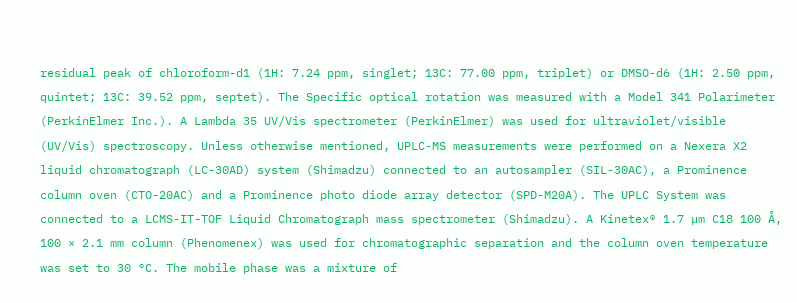residual peak of chloroform-d1 (1H: 7.24 ppm, singlet; 13C: 77.00 ppm, triplet) or DMSO-d6 (1H: 2.50 ppm, quintet; 13C: 39.52 ppm, septet). The Specific optical rotation was measured with a Model 341 Polarimeter (PerkinElmer Inc.). A Lambda 35 UV/Vis spectrometer (PerkinElmer) was used for ultraviolet/visible (UV/Vis) spectroscopy. Unless otherwise mentioned, UPLC-MS measurements were performed on a Nexera X2 liquid chromatograph (LC-30AD) system (Shimadzu) connected to an autosampler (SIL-30AC), a Prominence column oven (CTO-20AC) and a Prominence photo diode array detector (SPD-M20A). The UPLC System was connected to a LCMS-IT-TOF Liquid Chromatograph mass spectrometer (Shimadzu). A Kinetex® 1.7 µm C18 100 Å, 100 × 2.1 mm column (Phenomenex) was used for chromatographic separation and the column oven temperature was set to 30 °C. The mobile phase was a mixture of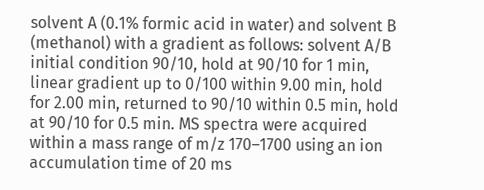solvent A (0.1% formic acid in water) and solvent B (methanol) with a gradient as follows: solvent A/B initial condition 90/10, hold at 90/10 for 1 min, linear gradient up to 0/100 within 9.00 min, hold for 2.00 min, returned to 90/10 within 0.5 min, hold at 90/10 for 0.5 min. MS spectra were acquired within a mass range of m/z 170–1700 using an ion accumulation time of 20 ms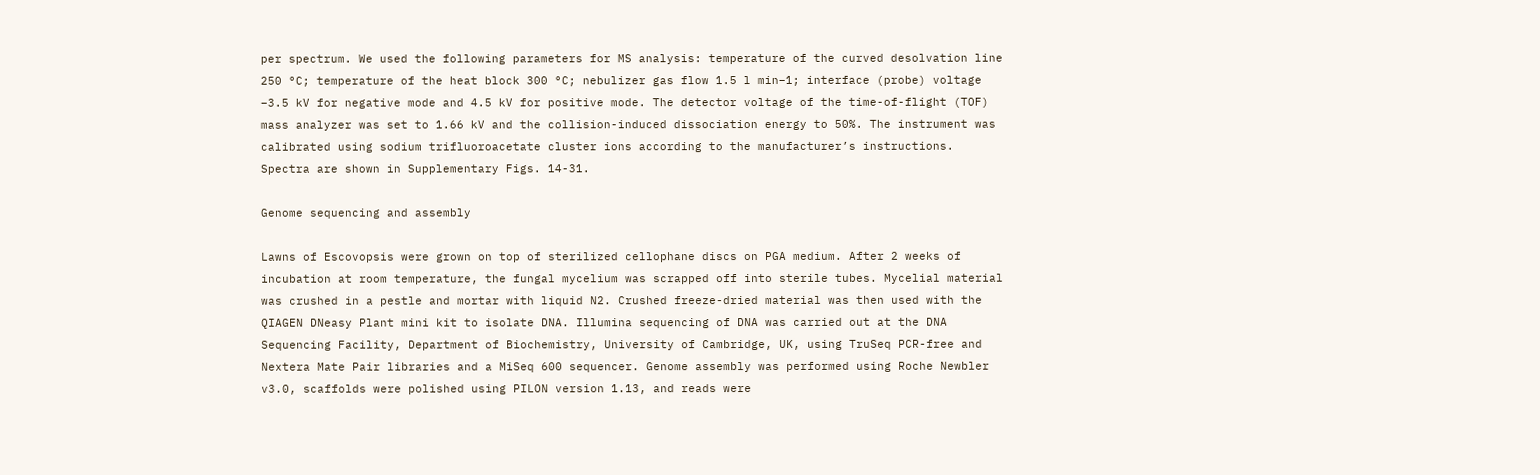per spectrum. We used the following parameters for MS analysis: temperature of the curved desolvation line 250 °C; temperature of the heat block 300 °C; nebulizer gas flow 1.5 l min−1; interface (probe) voltage −3.5 kV for negative mode and 4.5 kV for positive mode. The detector voltage of the time-of-flight (TOF) mass analyzer was set to 1.66 kV and the collision-induced dissociation energy to 50%. The instrument was calibrated using sodium trifluoroacetate cluster ions according to the manufacturer’s instructions. Spectra are shown in Supplementary Figs. 14-31.

Genome sequencing and assembly

Lawns of Escovopsis were grown on top of sterilized cellophane discs on PGA medium. After 2 weeks of incubation at room temperature, the fungal mycelium was scrapped off into sterile tubes. Mycelial material was crushed in a pestle and mortar with liquid N2. Crushed freeze-dried material was then used with the QIAGEN DNeasy Plant mini kit to isolate DNA. Illumina sequencing of DNA was carried out at the DNA Sequencing Facility, Department of Biochemistry, University of Cambridge, UK, using TruSeq PCR-free and Nextera Mate Pair libraries and a MiSeq 600 sequencer. Genome assembly was performed using Roche Newbler v3.0, scaffolds were polished using PILON version 1.13, and reads were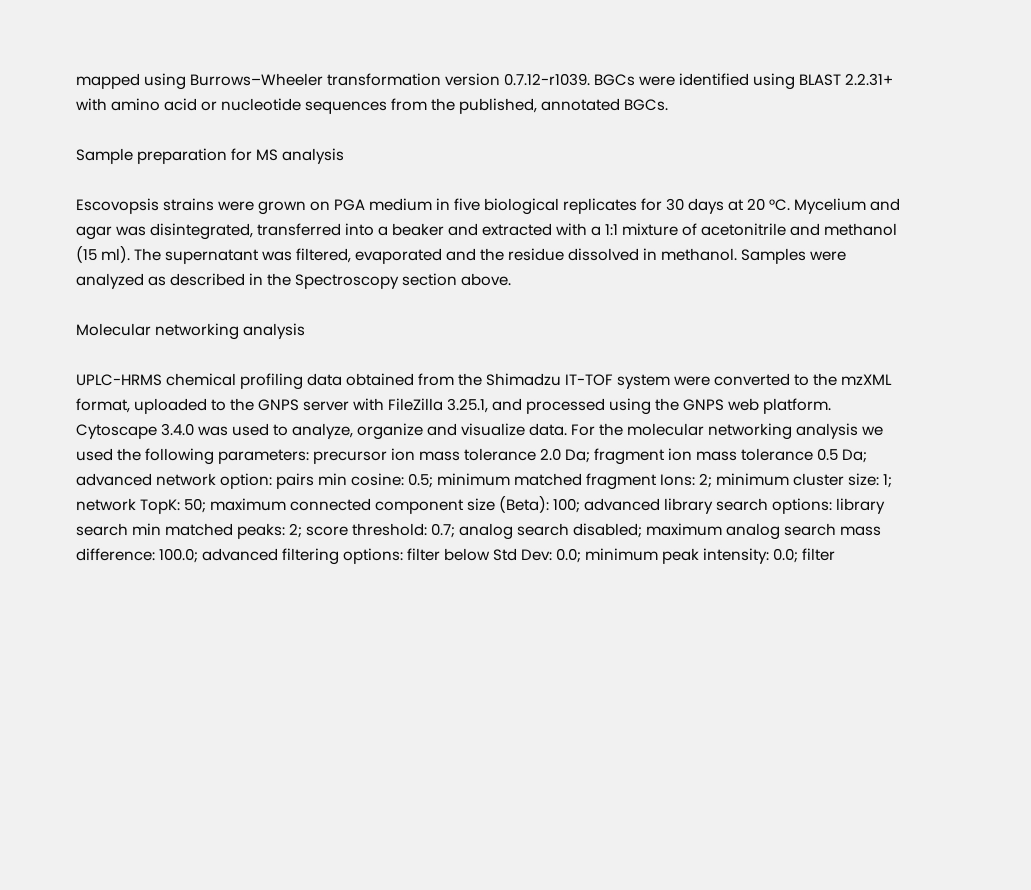mapped using Burrows–Wheeler transformation version 0.7.12-r1039. BGCs were identified using BLAST 2.2.31+ with amino acid or nucleotide sequences from the published, annotated BGCs.

Sample preparation for MS analysis

Escovopsis strains were grown on PGA medium in five biological replicates for 30 days at 20 °C. Mycelium and agar was disintegrated, transferred into a beaker and extracted with a 1:1 mixture of acetonitrile and methanol (15 ml). The supernatant was filtered, evaporated and the residue dissolved in methanol. Samples were analyzed as described in the Spectroscopy section above.

Molecular networking analysis

UPLC-HRMS chemical profiling data obtained from the Shimadzu IT-TOF system were converted to the mzXML format, uploaded to the GNPS server with FileZilla 3.25.1, and processed using the GNPS web platform. Cytoscape 3.4.0 was used to analyze, organize and visualize data. For the molecular networking analysis we used the following parameters: precursor ion mass tolerance 2.0 Da; fragment ion mass tolerance 0.5 Da; advanced network option: pairs min cosine: 0.5; minimum matched fragment Ions: 2; minimum cluster size: 1; network TopK: 50; maximum connected component size (Beta): 100; advanced library search options: library search min matched peaks: 2; score threshold: 0.7; analog search disabled; maximum analog search mass difference: 100.0; advanced filtering options: filter below Std Dev: 0.0; minimum peak intensity: 0.0; filter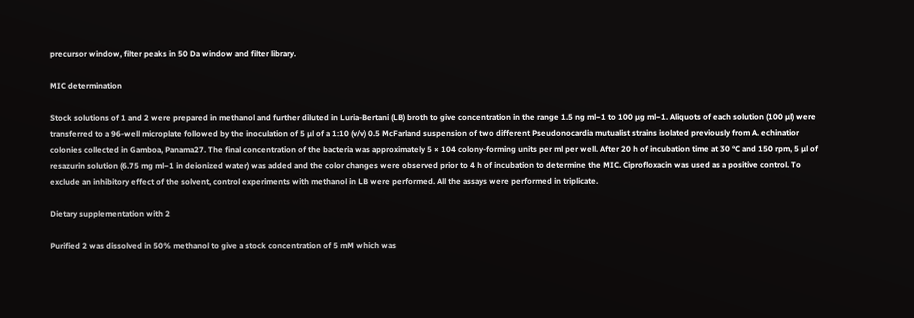precursor window, filter peaks in 50 Da window and filter library.

MIC determination

Stock solutions of 1 and 2 were prepared in methanol and further diluted in Luria-Bertani (LB) broth to give concentration in the range 1.5 ng ml−1 to 100 µg ml−1. Aliquots of each solution (100 µl) were transferred to a 96-well microplate followed by the inoculation of 5 µl of a 1:10 (v/v) 0.5 McFarland suspension of two different Pseudonocardia mutualist strains isolated previously from A. echinatior colonies collected in Gamboa, Panama27. The final concentration of the bacteria was approximately 5 × 104 colony-forming units per ml per well. After 20 h of incubation time at 30 °C and 150 rpm, 5 µl of resazurin solution (6.75 mg ml−1 in deionized water) was added and the color changes were observed prior to 4 h of incubation to determine the MIC. Ciprofloxacin was used as a positive control. To exclude an inhibitory effect of the solvent, control experiments with methanol in LB were performed. All the assays were performed in triplicate.

Dietary supplementation with 2

Purified 2 was dissolved in 50% methanol to give a stock concentration of 5 mM which was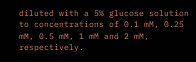diluted with a 5% glucose solution to concentrations of 0.1 mM, 0.25 mM, 0.5 mM, 1 mM and 2 mM, respectively.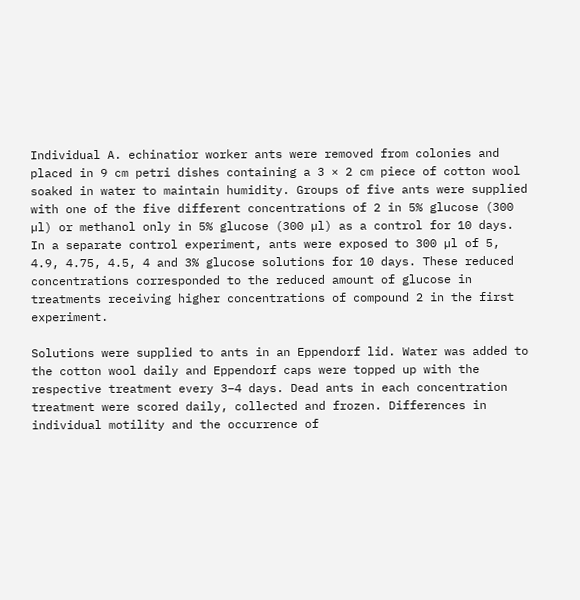Individual A. echinatior worker ants were removed from colonies and placed in 9 cm petri dishes containing a 3 × 2 cm piece of cotton wool soaked in water to maintain humidity. Groups of five ants were supplied with one of the five different concentrations of 2 in 5% glucose (300 µl) or methanol only in 5% glucose (300 µl) as a control for 10 days. In a separate control experiment, ants were exposed to 300 µl of 5, 4.9, 4.75, 4.5, 4 and 3% glucose solutions for 10 days. These reduced concentrations corresponded to the reduced amount of glucose in treatments receiving higher concentrations of compound 2 in the first experiment.

Solutions were supplied to ants in an Eppendorf lid. Water was added to the cotton wool daily and Eppendorf caps were topped up with the respective treatment every 3–4 days. Dead ants in each concentration treatment were scored daily, collected and frozen. Differences in individual motility and the occurrence of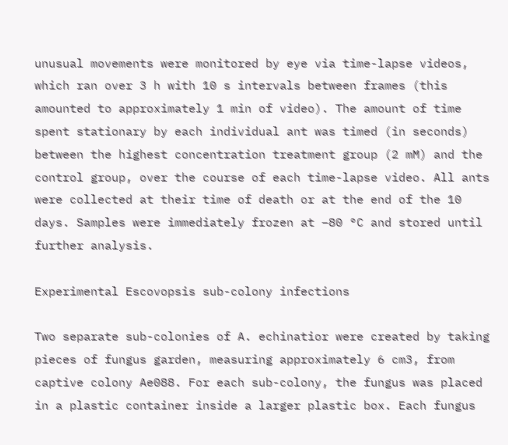unusual movements were monitored by eye via time-lapse videos, which ran over 3 h with 10 s intervals between frames (this amounted to approximately 1 min of video). The amount of time spent stationary by each individual ant was timed (in seconds) between the highest concentration treatment group (2 mM) and the control group, over the course of each time-lapse video. All ants were collected at their time of death or at the end of the 10 days. Samples were immediately frozen at −80 °C and stored until further analysis.

Experimental Escovopsis sub-colony infections

Two separate sub-colonies of A. echinatior were created by taking pieces of fungus garden, measuring approximately 6 cm3, from captive colony Ae088. For each sub-colony, the fungus was placed in a plastic container inside a larger plastic box. Each fungus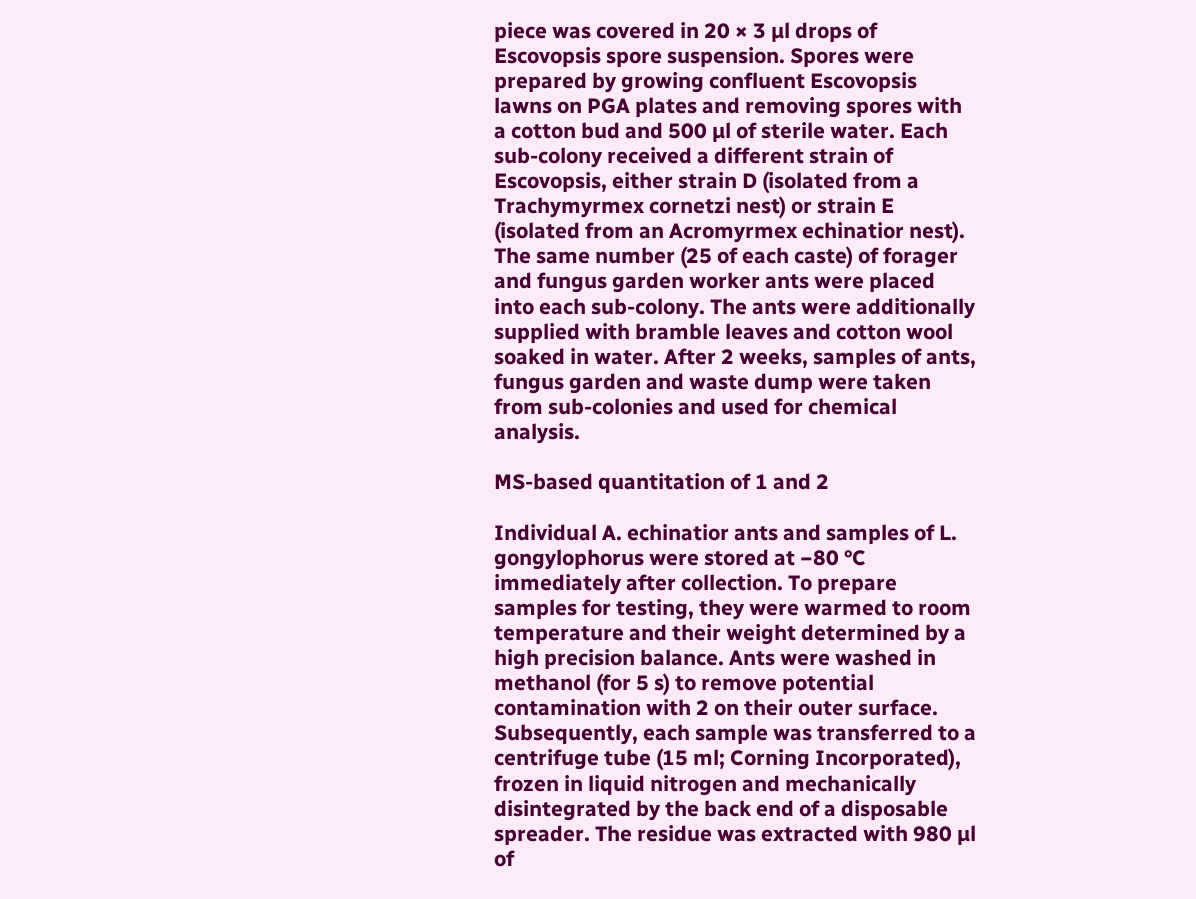piece was covered in 20 × 3 µl drops of Escovopsis spore suspension. Spores were prepared by growing confluent Escovopsis lawns on PGA plates and removing spores with a cotton bud and 500 µl of sterile water. Each sub-colony received a different strain of Escovopsis, either strain D (isolated from a Trachymyrmex cornetzi nest) or strain E (isolated from an Acromyrmex echinatior nest). The same number (25 of each caste) of forager and fungus garden worker ants were placed into each sub-colony. The ants were additionally supplied with bramble leaves and cotton wool soaked in water. After 2 weeks, samples of ants, fungus garden and waste dump were taken from sub-colonies and used for chemical analysis.

MS-based quantitation of 1 and 2

Individual A. echinatior ants and samples of L. gongylophorus were stored at −80 °C immediately after collection. To prepare samples for testing, they were warmed to room temperature and their weight determined by a high precision balance. Ants were washed in methanol (for 5 s) to remove potential contamination with 2 on their outer surface. Subsequently, each sample was transferred to a centrifuge tube (15 ml; Corning Incorporated), frozen in liquid nitrogen and mechanically disintegrated by the back end of a disposable spreader. The residue was extracted with 980 µl of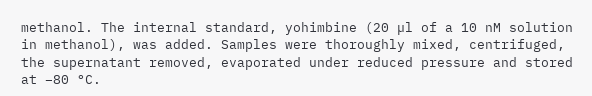methanol. The internal standard, yohimbine (20 µl of a 10 nM solution in methanol), was added. Samples were thoroughly mixed, centrifuged, the supernatant removed, evaporated under reduced pressure and stored at −80 °C.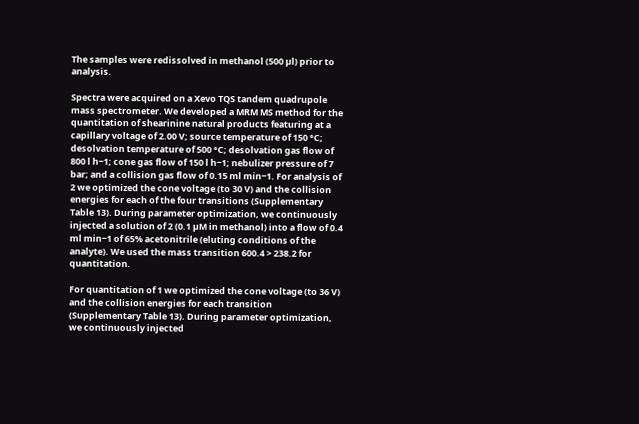The samples were redissolved in methanol (500 µl) prior to analysis.

Spectra were acquired on a Xevo TQS tandem quadrupole mass spectrometer. We developed a MRM MS method for the quantitation of shearinine natural products featuring at a capillary voltage of 2.00 V; source temperature of 150 °C; desolvation temperature of 500 °C; desolvation gas flow of 800 l h−1; cone gas flow of 150 l h−1; nebulizer pressure of 7 bar; and a collision gas flow of 0.15 ml min−1. For analysis of 2 we optimized the cone voltage (to 30 V) and the collision energies for each of the four transitions (Supplementary Table 13). During parameter optimization, we continuously injected a solution of 2 (0.1 µM in methanol) into a flow of 0.4 ml min−1 of 65% acetonitrile (eluting conditions of the analyte). We used the mass transition 600.4 > 238.2 for quantitation.

For quantitation of 1 we optimized the cone voltage (to 36 V) and the collision energies for each transition (Supplementary Table 13). During parameter optimization, we continuously injected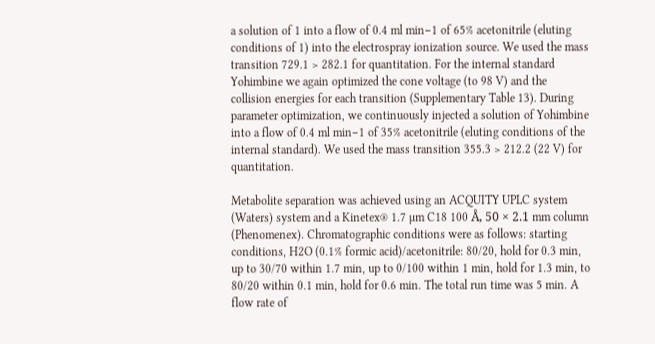a solution of 1 into a flow of 0.4 ml min−1 of 65% acetonitrile (eluting conditions of 1) into the electrospray ionization source. We used the mass transition 729.1 > 282.1 for quantitation. For the internal standard Yohimbine we again optimized the cone voltage (to 98 V) and the collision energies for each transition (Supplementary Table 13). During parameter optimization, we continuously injected a solution of Yohimbine into a flow of 0.4 ml min−1 of 35% acetonitrile (eluting conditions of the internal standard). We used the mass transition 355.3 > 212.2 (22 V) for quantitation.

Metabolite separation was achieved using an ACQUITY UPLC system (Waters) system and a Kinetex® 1.7 µm C18 100 Å, 50 × 2.1 mm column (Phenomenex). Chromatographic conditions were as follows: starting conditions, H2O (0.1% formic acid)/acetonitrile: 80/20, hold for 0.3 min, up to 30/70 within 1.7 min, up to 0/100 within 1 min, hold for 1.3 min, to 80/20 within 0.1 min, hold for 0.6 min. The total run time was 5 min. A flow rate of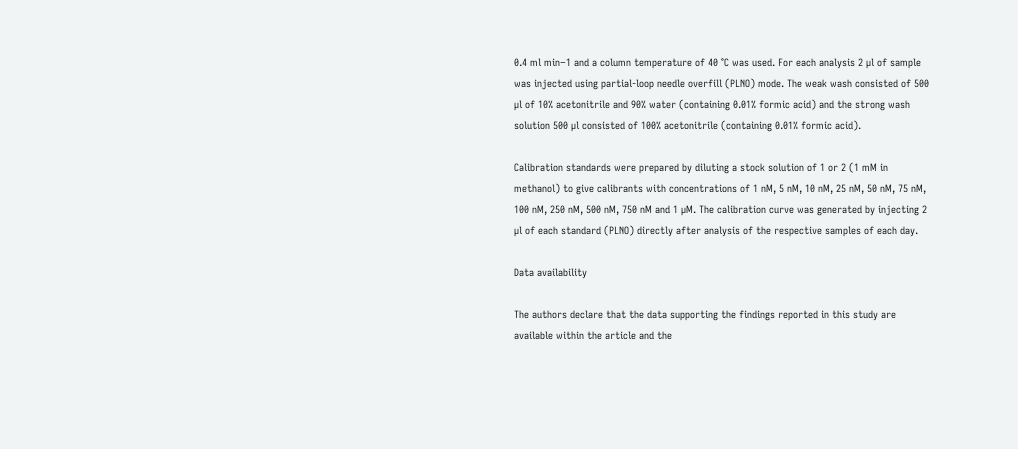0.4 ml min−1 and a column temperature of 40 °C was used. For each analysis 2 µl of sample was injected using partial-loop needle overfill (PLNO) mode. The weak wash consisted of 500 µl of 10% acetonitrile and 90% water (containing 0.01% formic acid) and the strong wash solution 500 µl consisted of 100% acetonitrile (containing 0.01% formic acid).

Calibration standards were prepared by diluting a stock solution of 1 or 2 (1 mM in methanol) to give calibrants with concentrations of 1 nM, 5 nM, 10 nM, 25 nM, 50 nM, 75 nM, 100 nM, 250 nM, 500 nM, 750 nM and 1 µM. The calibration curve was generated by injecting 2 µl of each standard (PLNO) directly after analysis of the respective samples of each day.

Data availability

The authors declare that the data supporting the findings reported in this study are available within the article and the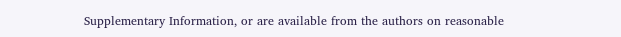Supplementary Information, or are available from the authors on reasonable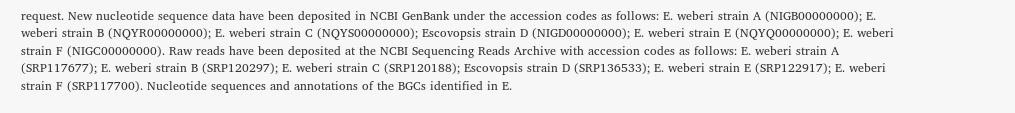request. New nucleotide sequence data have been deposited in NCBI GenBank under the accession codes as follows: E. weberi strain A (NIGB00000000); E. weberi strain B (NQYR00000000); E. weberi strain C (NQYS00000000); Escovopsis strain D (NIGD00000000); E. weberi strain E (NQYQ00000000); E. weberi strain F (NIGC00000000). Raw reads have been deposited at the NCBI Sequencing Reads Archive with accession codes as follows: E. weberi strain A (SRP117677); E. weberi strain B (SRP120297); E. weberi strain C (SRP120188); Escovopsis strain D (SRP136533); E. weberi strain E (SRP122917); E. weberi strain F (SRP117700). Nucleotide sequences and annotations of the BGCs identified in E.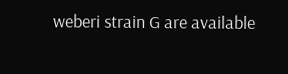weberi strain G are available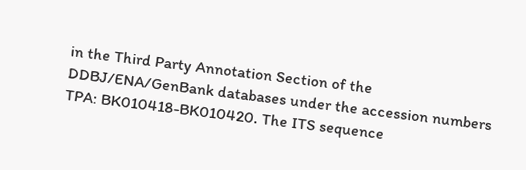in the Third Party Annotation Section of the DDBJ/ENA/GenBank databases under the accession numbers TPA: BK010418-BK010420. The ITS sequence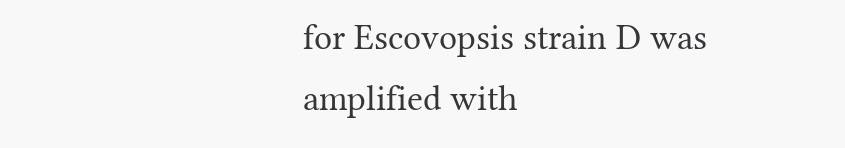for Escovopsis strain D was amplified with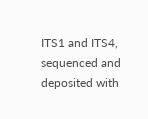ITS1 and ITS4, sequenced and deposited with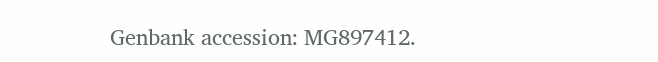Genbank accession: MG897412.